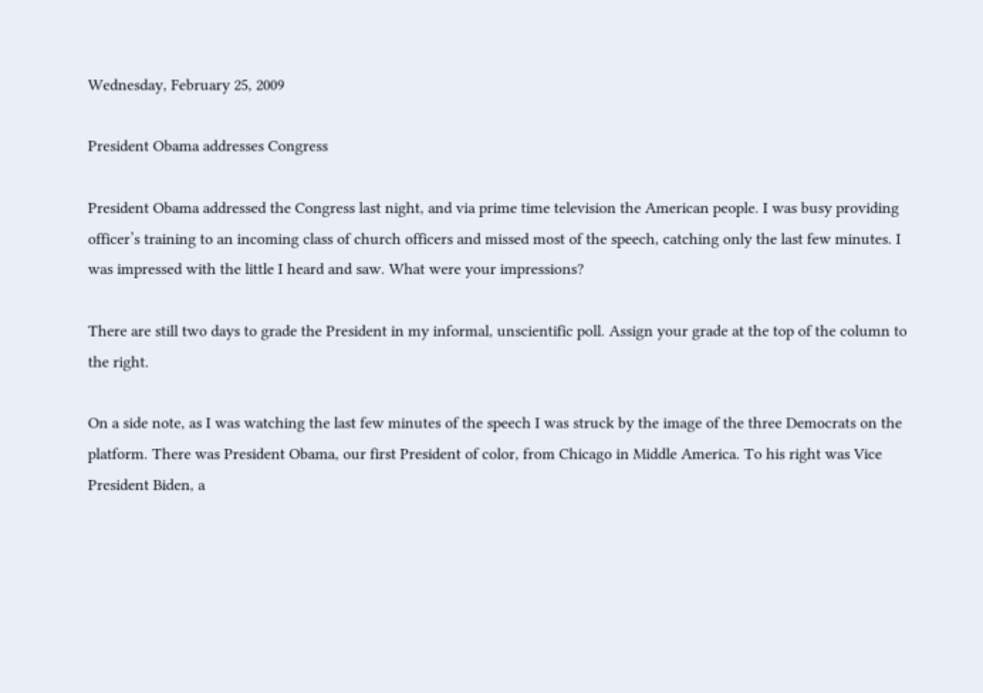Wednesday, February 25, 2009

President Obama addresses Congress

President Obama addressed the Congress last night, and via prime time television the American people. I was busy providing officer’s training to an incoming class of church officers and missed most of the speech, catching only the last few minutes. I was impressed with the little I heard and saw. What were your impressions?

There are still two days to grade the President in my informal, unscientific poll. Assign your grade at the top of the column to the right.

On a side note, as I was watching the last few minutes of the speech I was struck by the image of the three Democrats on the platform. There was President Obama, our first President of color, from Chicago in Middle America. To his right was Vice President Biden, a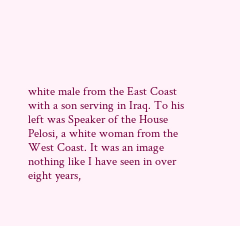white male from the East Coast with a son serving in Iraq. To his left was Speaker of the House Pelosi, a white woman from the West Coast. It was an image nothing like I have seen in over eight years,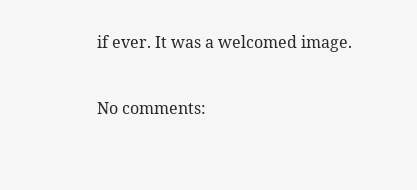if ever. It was a welcomed image.

No comments: